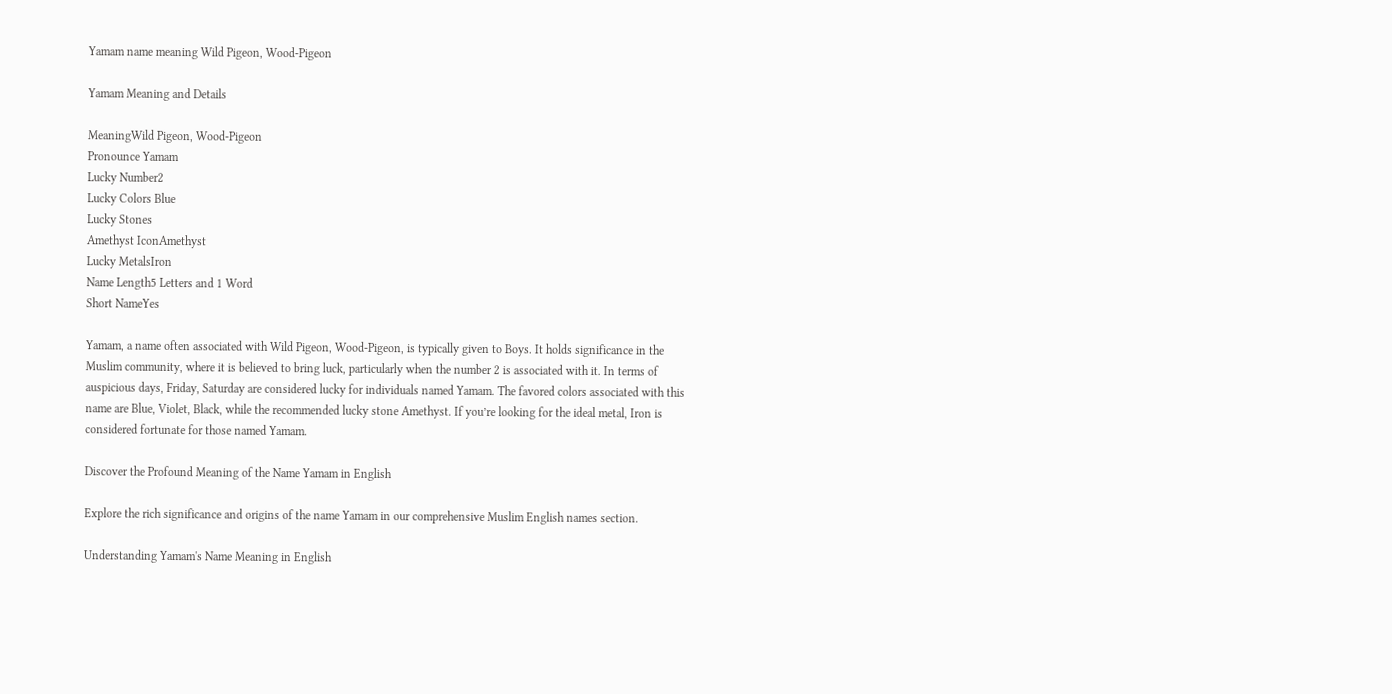Yamam name meaning Wild Pigeon, Wood-Pigeon

Yamam Meaning and Details

MeaningWild Pigeon, Wood-Pigeon
Pronounce Yamam
Lucky Number2
Lucky Colors Blue
Lucky Stones
Amethyst IconAmethyst
Lucky MetalsIron
Name Length5 Letters and 1 Word
Short NameYes

Yamam, a name often associated with Wild Pigeon, Wood-Pigeon, is typically given to Boys. It holds significance in the Muslim community, where it is believed to bring luck, particularly when the number 2 is associated with it. In terms of auspicious days, Friday, Saturday are considered lucky for individuals named Yamam. The favored colors associated with this name are Blue, Violet, Black, while the recommended lucky stone Amethyst. If you’re looking for the ideal metal, Iron is considered fortunate for those named Yamam.

Discover the Profound Meaning of the Name Yamam in English

Explore the rich significance and origins of the name Yamam in our comprehensive Muslim English names section.

Understanding Yamam's Name Meaning in English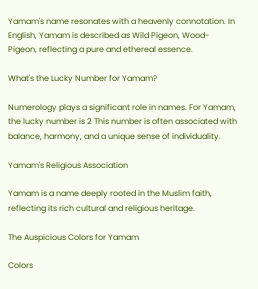Yamam's name resonates with a heavenly connotation. In English, Yamam is described as Wild Pigeon, Wood-Pigeon, reflecting a pure and ethereal essence.

What's the Lucky Number for Yamam?

Numerology plays a significant role in names. For Yamam, the lucky number is 2 This number is often associated with balance, harmony, and a unique sense of individuality.

Yamam's Religious Association

Yamam is a name deeply rooted in the Muslim faith, reflecting its rich cultural and religious heritage.

The Auspicious Colors for Yamam

Colors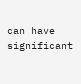can have significant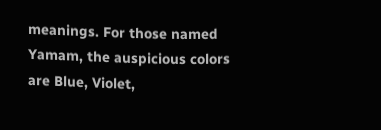meanings. For those named Yamam, the auspicious colors are Blue, Violet,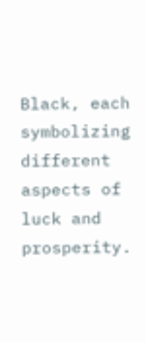Black, each symbolizing different aspects of luck and prosperity.